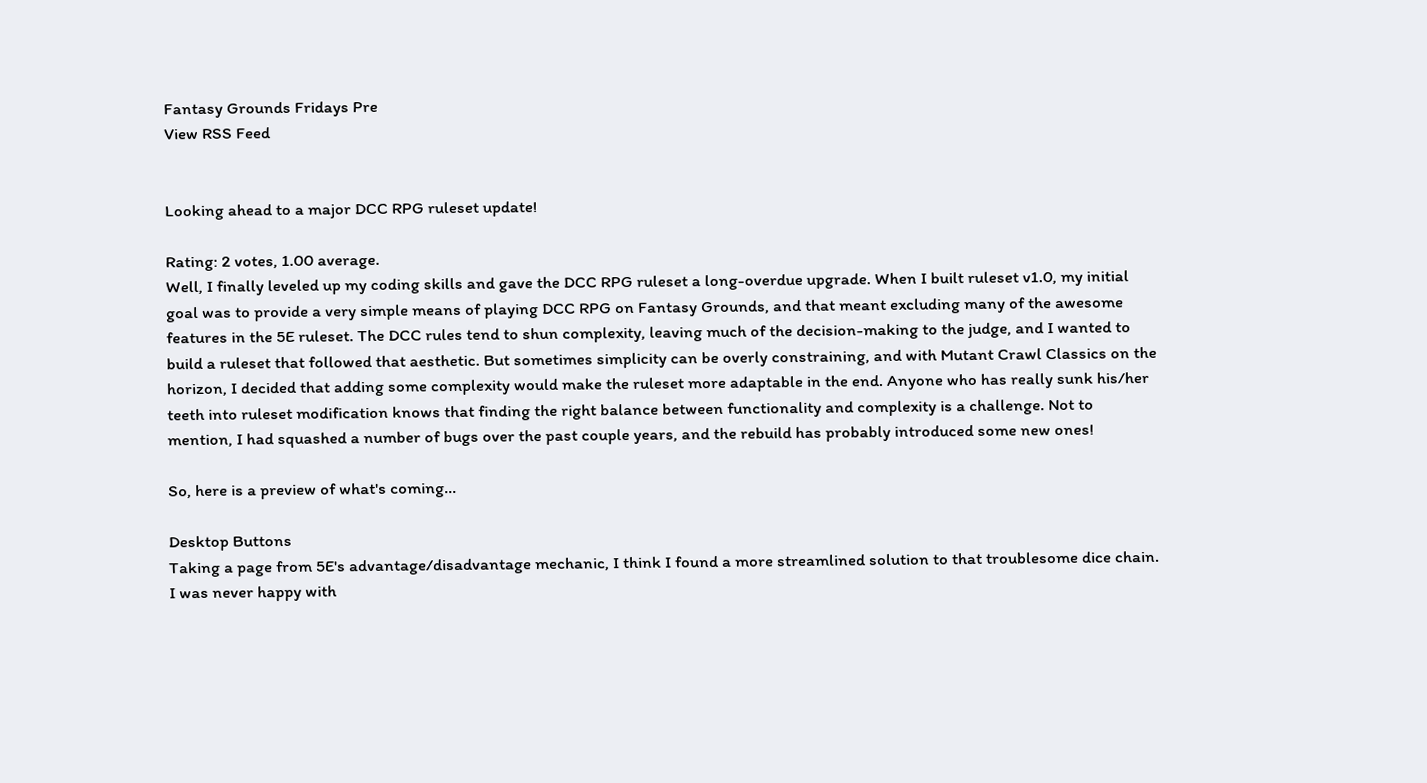Fantasy Grounds Fridays Pre
View RSS Feed


Looking ahead to a major DCC RPG ruleset update!

Rating: 2 votes, 1.00 average.
Well, I finally leveled up my coding skills and gave the DCC RPG ruleset a long-overdue upgrade. When I built ruleset v1.0, my initial goal was to provide a very simple means of playing DCC RPG on Fantasy Grounds, and that meant excluding many of the awesome features in the 5E ruleset. The DCC rules tend to shun complexity, leaving much of the decision-making to the judge, and I wanted to build a ruleset that followed that aesthetic. But sometimes simplicity can be overly constraining, and with Mutant Crawl Classics on the horizon, I decided that adding some complexity would make the ruleset more adaptable in the end. Anyone who has really sunk his/her teeth into ruleset modification knows that finding the right balance between functionality and complexity is a challenge. Not to mention, I had squashed a number of bugs over the past couple years, and the rebuild has probably introduced some new ones!

So, here is a preview of what's coming...

Desktop Buttons
Taking a page from 5E's advantage/disadvantage mechanic, I think I found a more streamlined solution to that troublesome dice chain. I was never happy with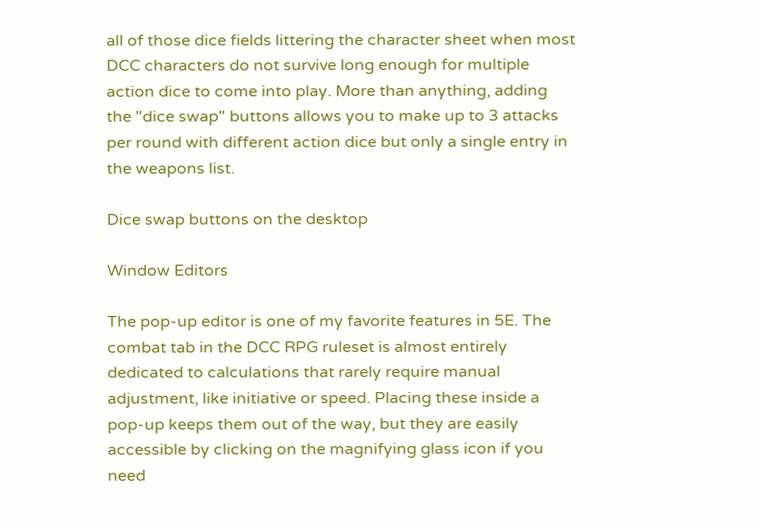all of those dice fields littering the character sheet when most DCC characters do not survive long enough for multiple action dice to come into play. More than anything, adding the "dice swap" buttons allows you to make up to 3 attacks per round with different action dice but only a single entry in the weapons list.

Dice swap buttons on the desktop

Window Editors

The pop-up editor is one of my favorite features in 5E. The combat tab in the DCC RPG ruleset is almost entirely dedicated to calculations that rarely require manual adjustment, like initiative or speed. Placing these inside a pop-up keeps them out of the way, but they are easily accessible by clicking on the magnifying glass icon if you need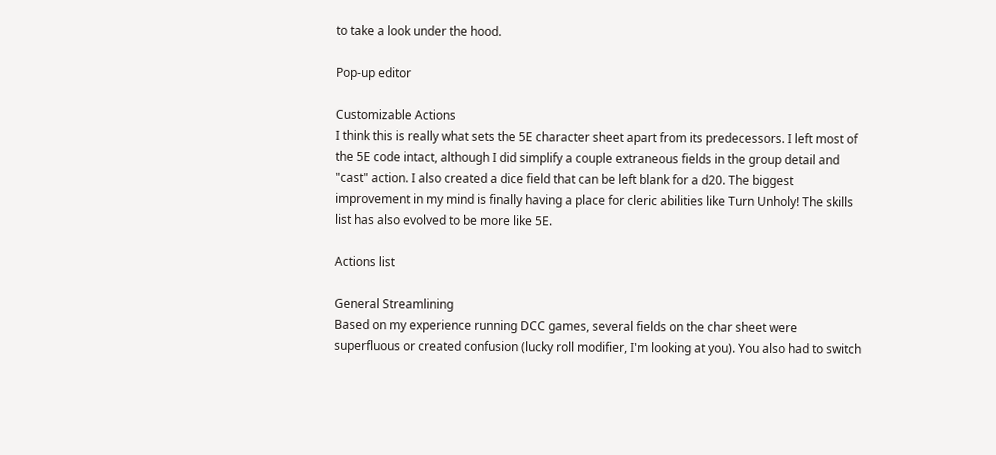to take a look under the hood.

Pop-up editor

Customizable Actions
I think this is really what sets the 5E character sheet apart from its predecessors. I left most of the 5E code intact, although I did simplify a couple extraneous fields in the group detail and "cast" action. I also created a dice field that can be left blank for a d20. The biggest improvement in my mind is finally having a place for cleric abilities like Turn Unholy! The skills list has also evolved to be more like 5E.

Actions list

General Streamlining
Based on my experience running DCC games, several fields on the char sheet were superfluous or created confusion (lucky roll modifier, I'm looking at you). You also had to switch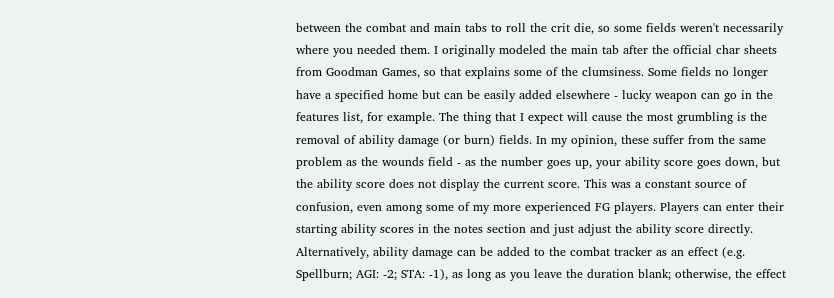between the combat and main tabs to roll the crit die, so some fields weren't necessarily where you needed them. I originally modeled the main tab after the official char sheets from Goodman Games, so that explains some of the clumsiness. Some fields no longer have a specified home but can be easily added elsewhere - lucky weapon can go in the features list, for example. The thing that I expect will cause the most grumbling is the removal of ability damage (or burn) fields. In my opinion, these suffer from the same problem as the wounds field - as the number goes up, your ability score goes down, but the ability score does not display the current score. This was a constant source of confusion, even among some of my more experienced FG players. Players can enter their starting ability scores in the notes section and just adjust the ability score directly. Alternatively, ability damage can be added to the combat tracker as an effect (e.g. Spellburn; AGI: -2; STA: -1), as long as you leave the duration blank; otherwise, the effect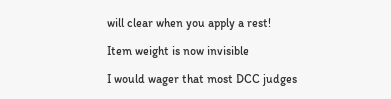will clear when you apply a rest!

Item weight is now invisible

I would wager that most DCC judges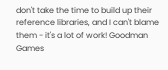don't take the time to build up their reference libraries, and I can't blame them - it's a lot of work! Goodman Games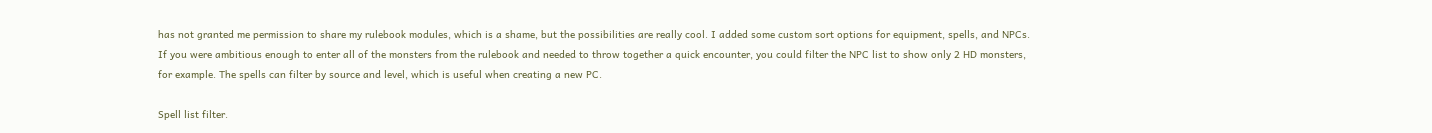has not granted me permission to share my rulebook modules, which is a shame, but the possibilities are really cool. I added some custom sort options for equipment, spells, and NPCs. If you were ambitious enough to enter all of the monsters from the rulebook and needed to throw together a quick encounter, you could filter the NPC list to show only 2 HD monsters, for example. The spells can filter by source and level, which is useful when creating a new PC.

Spell list filter.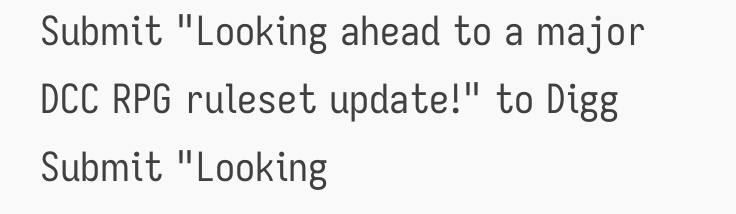Submit "Looking ahead to a major DCC RPG ruleset update!" to Digg Submit "Looking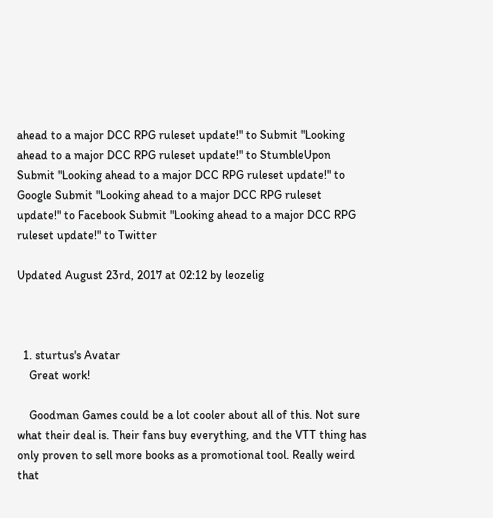ahead to a major DCC RPG ruleset update!" to Submit "Looking ahead to a major DCC RPG ruleset update!" to StumbleUpon Submit "Looking ahead to a major DCC RPG ruleset update!" to Google Submit "Looking ahead to a major DCC RPG ruleset update!" to Facebook Submit "Looking ahead to a major DCC RPG ruleset update!" to Twitter

Updated August 23rd, 2017 at 02:12 by leozelig



  1. sturtus's Avatar
    Great work!

    Goodman Games could be a lot cooler about all of this. Not sure what their deal is. Their fans buy everything, and the VTT thing has only proven to sell more books as a promotional tool. Really weird that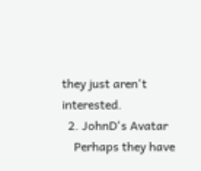they just aren't interested.
  2. JohnD's Avatar
    Perhaps they have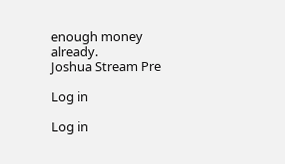enough money already.
Joshua Stream Pre

Log in

Log in